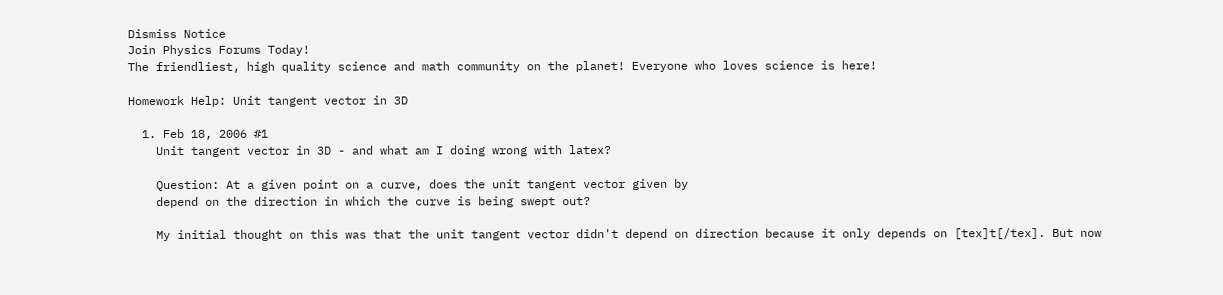Dismiss Notice
Join Physics Forums Today!
The friendliest, high quality science and math community on the planet! Everyone who loves science is here!

Homework Help: Unit tangent vector in 3D

  1. Feb 18, 2006 #1
    Unit tangent vector in 3D - and what am I doing wrong with latex?

    Question: At a given point on a curve, does the unit tangent vector given by
    depend on the direction in which the curve is being swept out?

    My initial thought on this was that the unit tangent vector didn't depend on direction because it only depends on [tex]t[/tex]. But now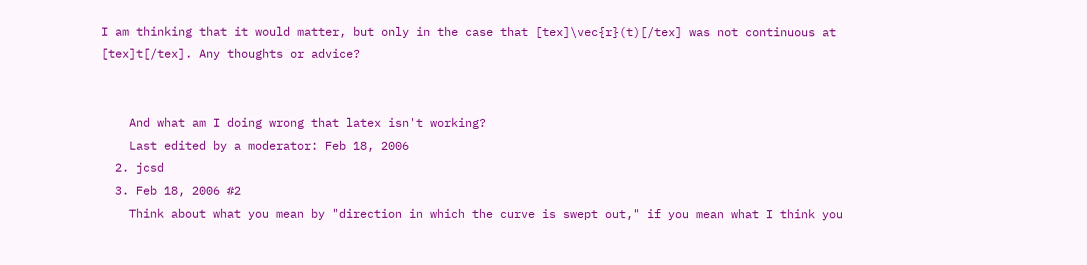I am thinking that it would matter, but only in the case that [tex]\vec{r}(t)[/tex] was not continuous at [tex]t[/tex]. Any thoughts or advice?


    And what am I doing wrong that latex isn't working?
    Last edited by a moderator: Feb 18, 2006
  2. jcsd
  3. Feb 18, 2006 #2
    Think about what you mean by "direction in which the curve is swept out," if you mean what I think you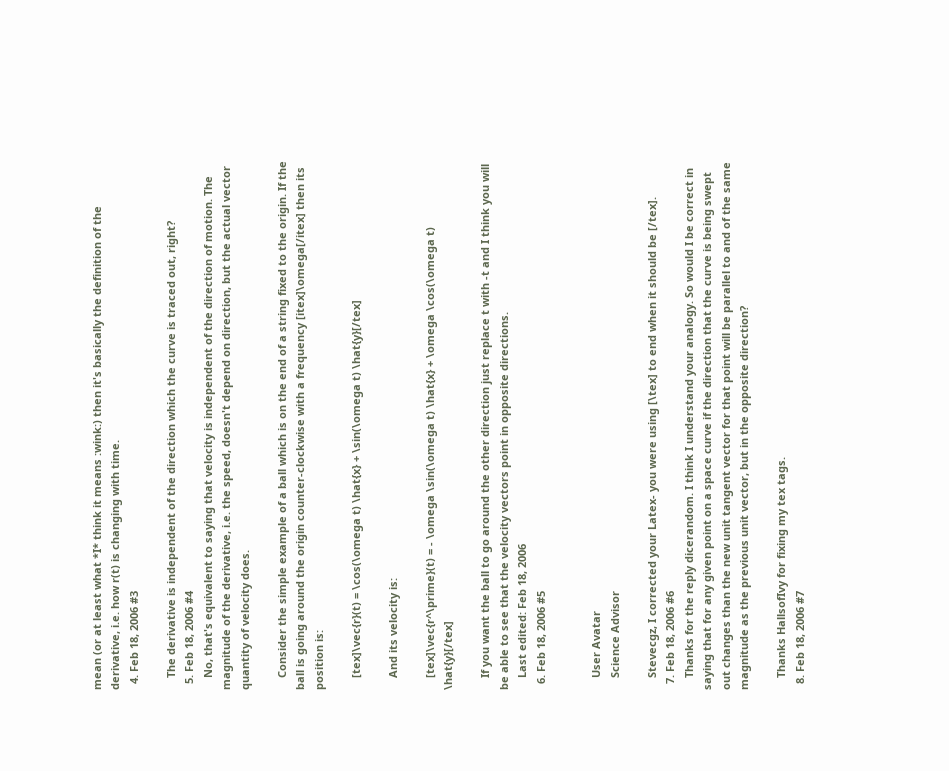mean (or at least what *I* think it means :wink:) then it's basically the definition of the derivative, i.e. how r(t) is changing with time.
  4. Feb 18, 2006 #3

    The derivative is independent of the direction which the curve is traced out, right?
  5. Feb 18, 2006 #4
    No, that's equivalent to saying that velocity is independent of the direction of motion. The magnitude of the derivative, i.e. the speed, doesn't depend on direction, but the actual vector quantity of velocity does.

    Consider the simple example of a ball which is on the end of a string fixed to the origin. If the ball is going around the origin counter-clockwise with a frequency [itex]\omega[/itex] then its position is:

    [tex]\vec{r}(t) = \cos(\omega t) \hat{x} + \sin(\omega t) \hat{y}[/tex]

    And its velocity is:

    [tex]\vec{r^\prime}(t) = - \omega \sin(\omega t) \hat{x} + \omega \cos(\omega t) \hat{y}[/tex]

    If you want the ball to go around the other direction just replace t with -t and I think you will be able to see that the velocity vectors point in opposite directions.
    Last edited: Feb 18, 2006
  6. Feb 18, 2006 #5


    User Avatar
    Science Advisor

    Stevecgz, I corrected your Latex- you were using [\tex] to end when it should be [/tex].
  7. Feb 18, 2006 #6
    Thanks for the reply dicerandom. I think I understand your analogy. So would I be correct in saying that for any given point on a space curve if the direction that the curve is being swept out changes than the new unit tangent vector for that point will be parallel to and of the same magnitude as the previous unit vector, but in the opposite direction?

    Thanks HallsofIvy for fixing my tex tags.
  8. Feb 18, 2006 #7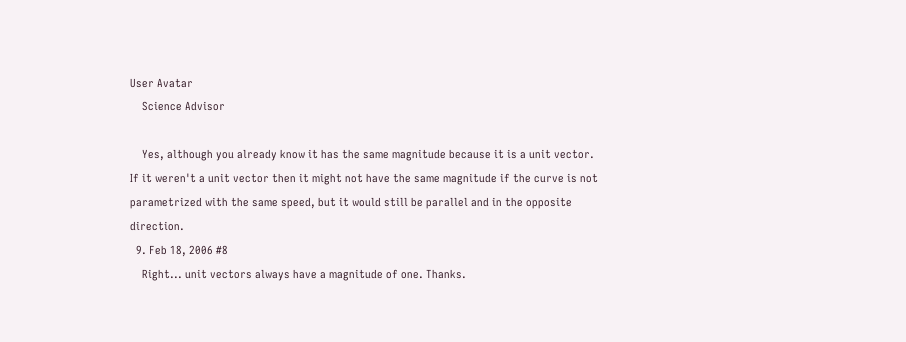User Avatar
    Science Advisor

    Yes, although you already know it has the same magnitude because it is a unit vector. If it weren't a unit vector then it might not have the same magnitude if the curve is not parametrized with the same speed, but it would still be parallel and in the opposite direction.
  9. Feb 18, 2006 #8
    Right... unit vectors always have a magnitude of one. Thanks.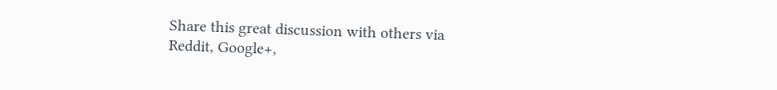Share this great discussion with others via Reddit, Google+,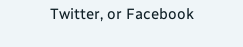Twitter, or Facebook